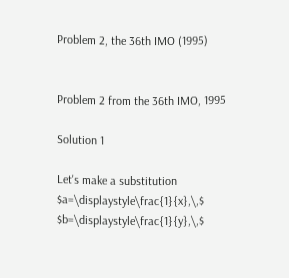Problem 2, the 36th IMO (1995)


Problem 2 from the 36th IMO, 1995

Solution 1

Let's make a substitution $a=\displaystyle\frac{1}{x},\,$ $b=\displaystyle\frac{1}{y},\,$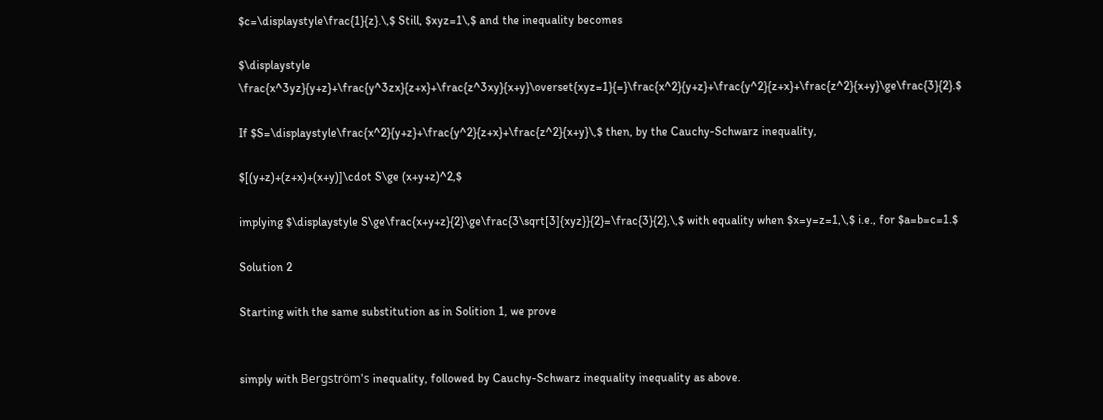$c=\displaystyle\frac{1}{z}.\,$ Still, $xyz=1\,$ and the inequality becomes

$\displaystyle \frac{x^3yz}{y+z}+\frac{y^3zx}{z+x}+\frac{z^3xy}{x+y}\overset{xyz=1}{=}\frac{x^2}{y+z}+\frac{y^2}{z+x}+\frac{z^2}{x+y}\ge\frac{3}{2}.$

If $S=\displaystyle\frac{x^2}{y+z}+\frac{y^2}{z+x}+\frac{z^2}{x+y}\,$ then, by the Cauchy-Schwarz inequality,

$[(y+z)+(z+x)+(x+y)]\cdot S\ge (x+y+z)^2,$

implying $\displaystyle S\ge\frac{x+y+z}{2}\ge\frac{3\sqrt[3]{xyz}}{2}=\frac{3}{2},\,$ with equality when $x=y=z=1,\,$ i.e., for $a=b=c=1.$

Solution 2

Starting with the same substitution as in Solition 1, we prove


simply with Bergström's inequality, followed by Cauchy-Schwarz inequality inequality as above.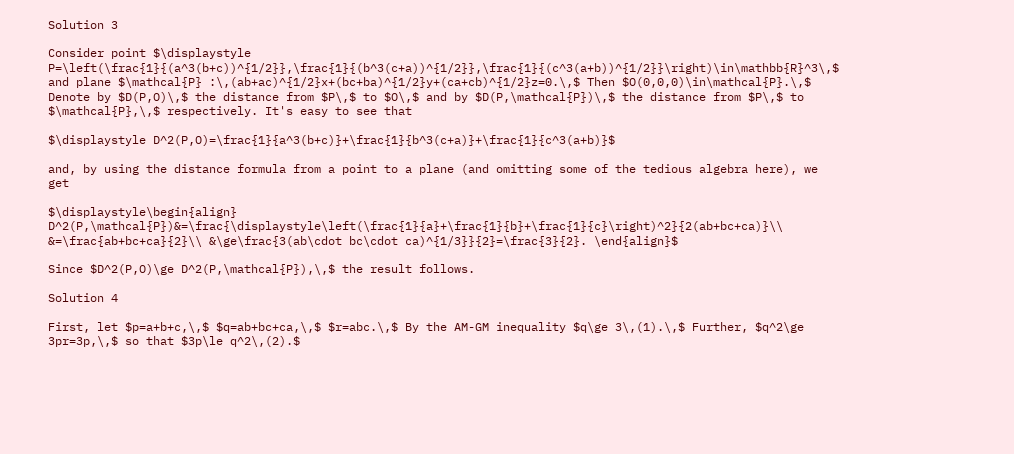Solution 3

Consider point $\displaystyle P=\left(\frac{1}{(a^3(b+c))^{1/2}},\frac{1}{(b^3(c+a))^{1/2}},\frac{1}{(c^3(a+b))^{1/2}}\right)\in\mathbb{R}^3\,$ and plane $\mathcal{P} :\,(ab+ac)^{1/2}x+(bc+ba)^{1/2}y+(ca+cb)^{1/2}z=0.\,$ Then $O(0,0,0)\in\mathcal{P}.\,$ Denote by $D(P,O)\,$ the distance from $P\,$ to $O\,$ and by $D(P,\mathcal{P})\,$ the distance from $P\,$ to $\mathcal{P},\,$ respectively. It's easy to see that

$\displaystyle D^2(P,O)=\frac{1}{a^3(b+c)}+\frac{1}{b^3(c+a)}+\frac{1}{c^3(a+b)}$

and, by using the distance formula from a point to a plane (and omitting some of the tedious algebra here), we get

$\displaystyle\begin{align} D^2(P,\mathcal{P})&=\frac{\displaystyle\left(\frac{1}{a}+\frac{1}{b}+\frac{1}{c}\right)^2}{2(ab+bc+ca)}\\ &=\frac{ab+bc+ca}{2}\\ &\ge\frac{3(ab\cdot bc\cdot ca)^{1/3}}{2}=\frac{3}{2}. \end{align}$

Since $D^2(P,O)\ge D^2(P,\mathcal{P}),\,$ the result follows.

Solution 4

First, let $p=a+b+c,\,$ $q=ab+bc+ca,\,$ $r=abc.\,$ By the AM-GM inequality $q\ge 3\,(1).\,$ Further, $q^2\ge 3pr=3p,\,$ so that $3p\le q^2\,(2).$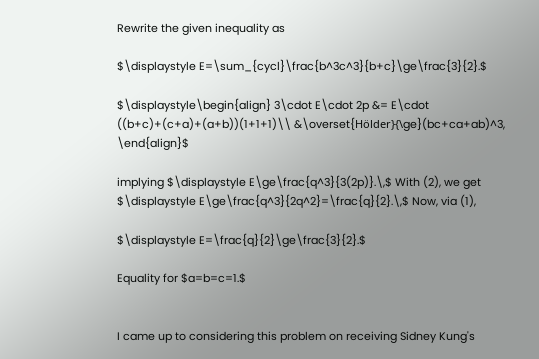Rewrite the given inequality as

$\displaystyle E=\sum_{cycl}\frac{b^3c^3}{b+c}\ge\frac{3}{2}.$

$\displaystyle\begin{align} 3\cdot E\cdot 2p &= E\cdot ((b+c)+(c+a)+(a+b))(1+1+1)\\ &\overset{Hölder}{\ge}(bc+ca+ab)^3, \end{align}$

implying $\displaystyle E\ge\frac{q^3}{3(2p)}.\,$ With (2), we get $\displaystyle E\ge\frac{q^3}{2q^2}=\frac{q}{2}.\,$ Now, via (1),

$\displaystyle E=\frac{q}{2}\ge\frac{3}{2}.$

Equality for $a=b=c=1.$


I came up to considering this problem on receiving Sidney Kung's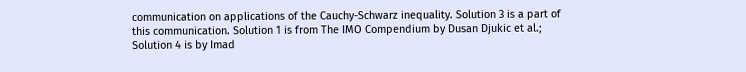communication on applications of the Cauchy-Schwarz inequality. Solution 3 is a part of this communication. Solution 1 is from The IMO Compendium by Dusan Djukic et al.; Solution 4 is by Imad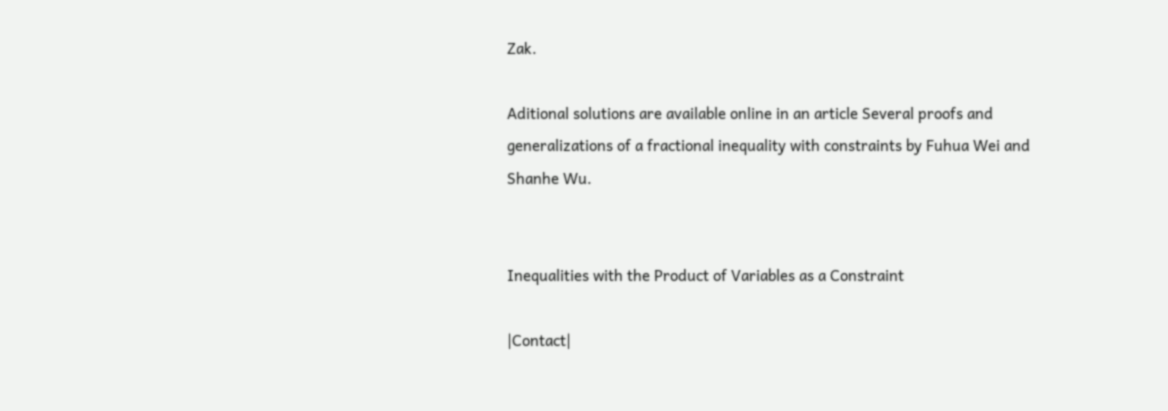Zak.

Aditional solutions are available online in an article Several proofs and generalizations of a fractional inequality with constraints by Fuhua Wei and Shanhe Wu.


Inequalities with the Product of Variables as a Constraint

|Contact|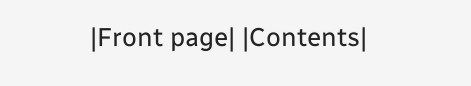|Front page| |Contents|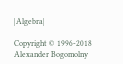|Algebra|

Copyright © 1996-2018 Alexander Bogomolny